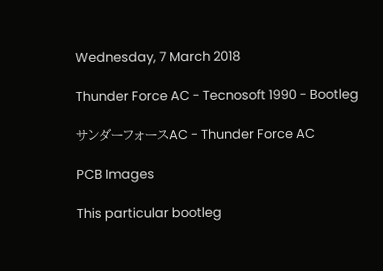Wednesday, 7 March 2018

Thunder Force AC - Tecnosoft 1990 - Bootleg

サンダーフォースAC - Thunder Force AC

PCB Images

This particular bootleg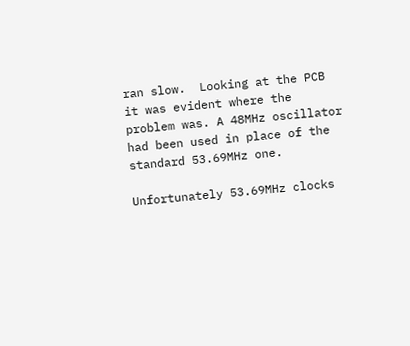ran slow.  Looking at the PCB it was evident where the problem was. A 48MHz oscillator had been used in place of the standard 53.69MHz one.

Unfortunately 53.69MHz clocks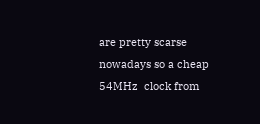are pretty scarse nowadays so a cheap 54MHz  clock from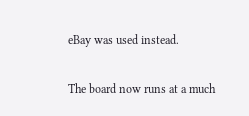eBay was used instead.

The board now runs at a much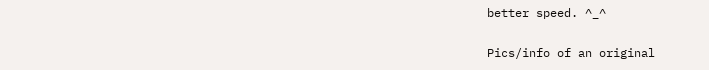better speed. ^_^

Pics/info of an original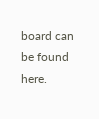board can be found here.